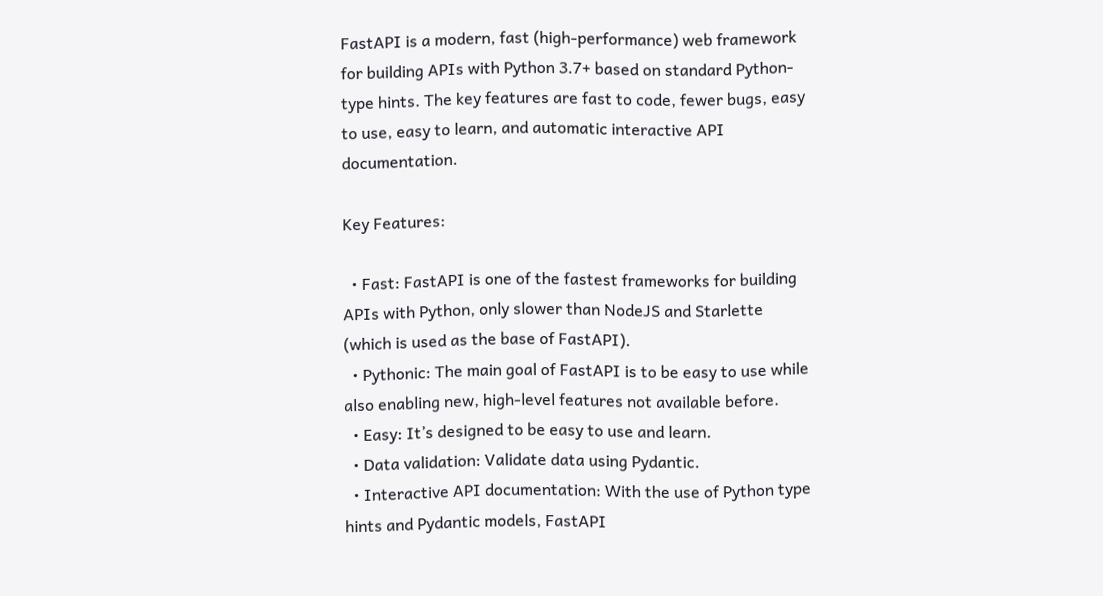FastAPI is a modern, fast (high-performance) web framework for building APIs with Python 3.7+ based on standard Python-type hints. The key features are fast to code, fewer bugs, easy to use, easy to learn, and automatic interactive API documentation.

Key Features:

  • Fast: FastAPI is one of the fastest frameworks for building APIs with Python, only slower than NodeJS and Starlette (which is used as the base of FastAPI).
  • Pythonic: The main goal of FastAPI is to be easy to use while also enabling new, high-level features not available before.
  • Easy: It’s designed to be easy to use and learn.
  • Data validation: Validate data using Pydantic.
  • Interactive API documentation: With the use of Python type hints and Pydantic models, FastAPI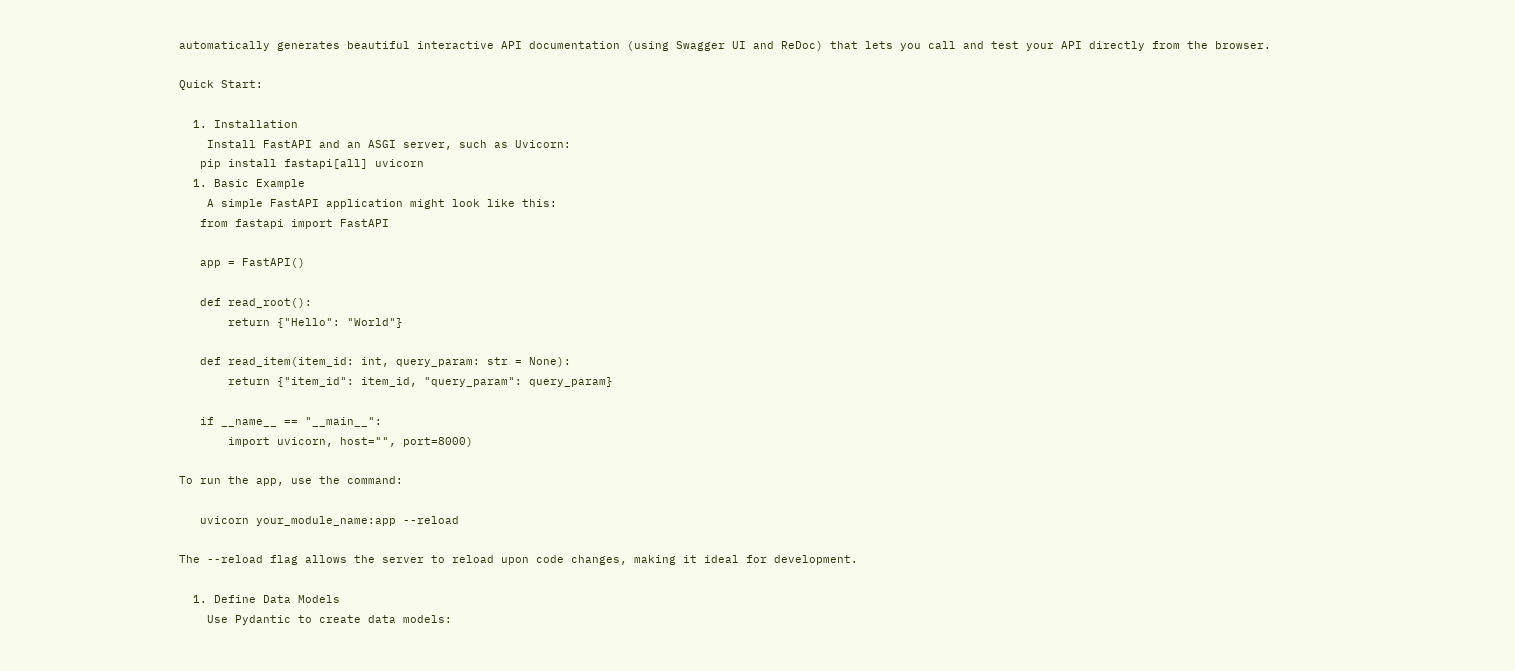automatically generates beautiful interactive API documentation (using Swagger UI and ReDoc) that lets you call and test your API directly from the browser.

Quick Start:

  1. Installation
    Install FastAPI and an ASGI server, such as Uvicorn:
   pip install fastapi[all] uvicorn
  1. Basic Example
    A simple FastAPI application might look like this:
   from fastapi import FastAPI

   app = FastAPI()

   def read_root():
       return {"Hello": "World"}

   def read_item(item_id: int, query_param: str = None):
       return {"item_id": item_id, "query_param": query_param}

   if __name__ == "__main__":
       import uvicorn, host="", port=8000)

To run the app, use the command:

   uvicorn your_module_name:app --reload

The --reload flag allows the server to reload upon code changes, making it ideal for development.

  1. Define Data Models
    Use Pydantic to create data models: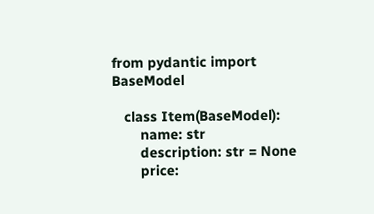from pydantic import BaseModel

   class Item(BaseModel):
       name: str
       description: str = None
       price: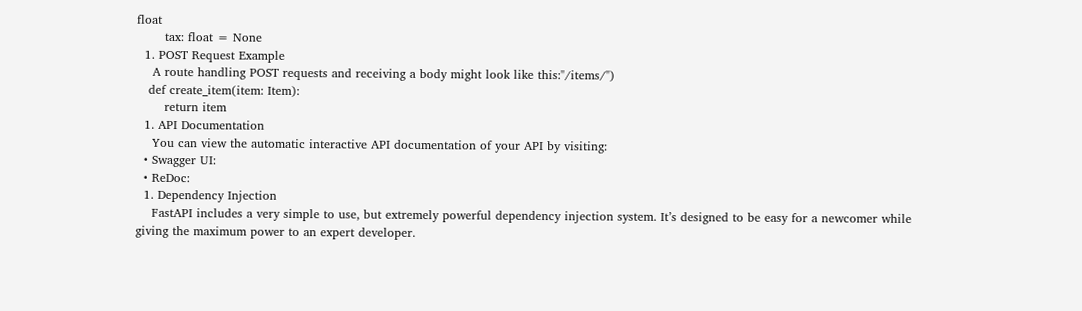float
       tax: float = None
  1. POST Request Example
    A route handling POST requests and receiving a body might look like this:"/items/")
   def create_item(item: Item):
       return item
  1. API Documentation
    You can view the automatic interactive API documentation of your API by visiting:
  • Swagger UI:
  • ReDoc:
  1. Dependency Injection
    FastAPI includes a very simple to use, but extremely powerful dependency injection system. It’s designed to be easy for a newcomer while giving the maximum power to an expert developer.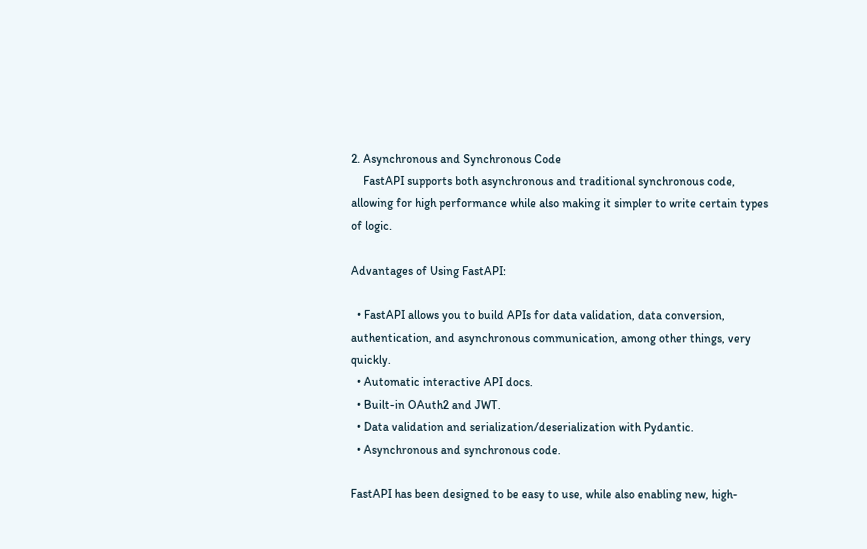2. Asynchronous and Synchronous Code
    FastAPI supports both asynchronous and traditional synchronous code, allowing for high performance while also making it simpler to write certain types of logic.

Advantages of Using FastAPI:

  • FastAPI allows you to build APIs for data validation, data conversion, authentication, and asynchronous communication, among other things, very quickly.
  • Automatic interactive API docs.
  • Built-in OAuth2 and JWT.
  • Data validation and serialization/deserialization with Pydantic.
  • Asynchronous and synchronous code.

FastAPI has been designed to be easy to use, while also enabling new, high-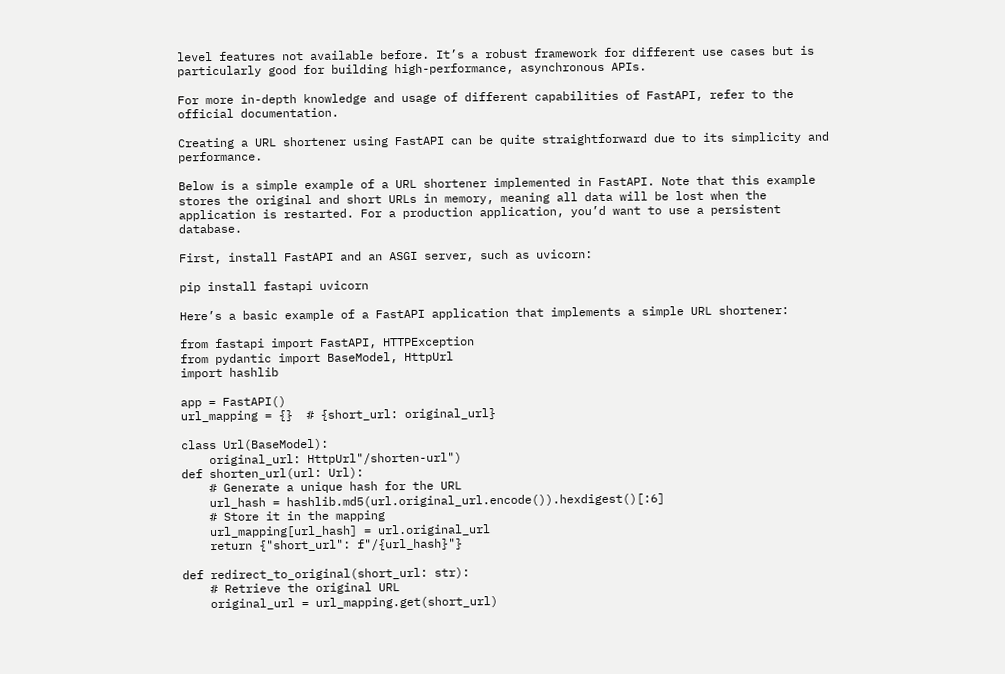level features not available before. It’s a robust framework for different use cases but is particularly good for building high-performance, asynchronous APIs.

For more in-depth knowledge and usage of different capabilities of FastAPI, refer to the official documentation.

Creating a URL shortener using FastAPI can be quite straightforward due to its simplicity and performance.

Below is a simple example of a URL shortener implemented in FastAPI. Note that this example stores the original and short URLs in memory, meaning all data will be lost when the application is restarted. For a production application, you’d want to use a persistent database.

First, install FastAPI and an ASGI server, such as uvicorn:

pip install fastapi uvicorn

Here’s a basic example of a FastAPI application that implements a simple URL shortener:

from fastapi import FastAPI, HTTPException
from pydantic import BaseModel, HttpUrl
import hashlib

app = FastAPI()
url_mapping = {}  # {short_url: original_url}

class Url(BaseModel):
    original_url: HttpUrl"/shorten-url")
def shorten_url(url: Url):
    # Generate a unique hash for the URL
    url_hash = hashlib.md5(url.original_url.encode()).hexdigest()[:6]
    # Store it in the mapping
    url_mapping[url_hash] = url.original_url
    return {"short_url": f"/{url_hash}"}

def redirect_to_original(short_url: str):
    # Retrieve the original URL
    original_url = url_mapping.get(short_url)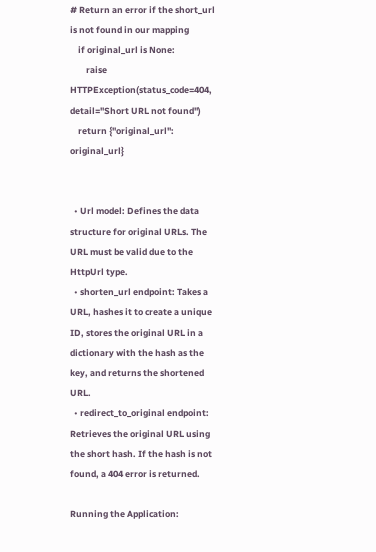# Return an error if the short_url is not found in our mapping
    if original_url is None:
        raise HTTPException(status_code=404, detail="Short URL not found")
    return {"original_url": original_url}


  • Url model: Defines the data structure for original URLs. The URL must be valid due to the HttpUrl type.
  • shorten_url endpoint: Takes a URL, hashes it to create a unique ID, stores the original URL in a dictionary with the hash as the key, and returns the shortened URL.
  • redirect_to_original endpoint: Retrieves the original URL using the short hash. If the hash is not found, a 404 error is returned.

Running the Application: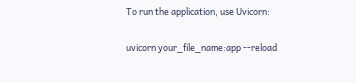To run the application, use Uvicorn:

uvicorn your_file_name:app --reload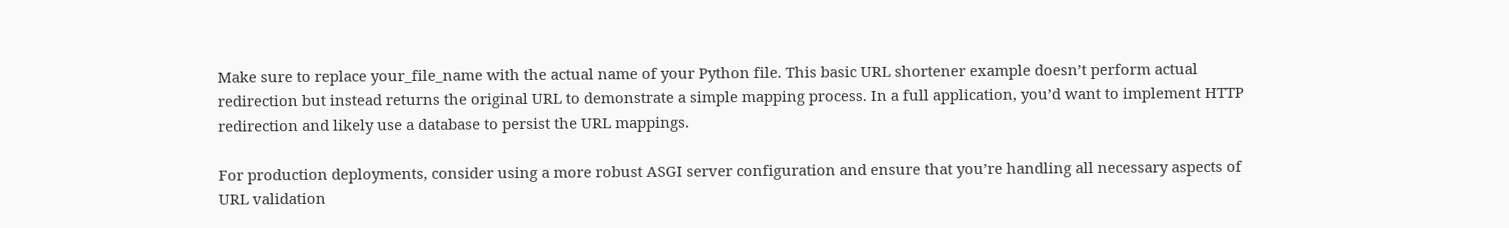Make sure to replace your_file_name with the actual name of your Python file. This basic URL shortener example doesn’t perform actual redirection but instead returns the original URL to demonstrate a simple mapping process. In a full application, you’d want to implement HTTP redirection and likely use a database to persist the URL mappings.

For production deployments, consider using a more robust ASGI server configuration and ensure that you’re handling all necessary aspects of URL validation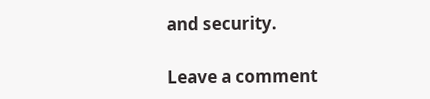and security.

Leave a comment